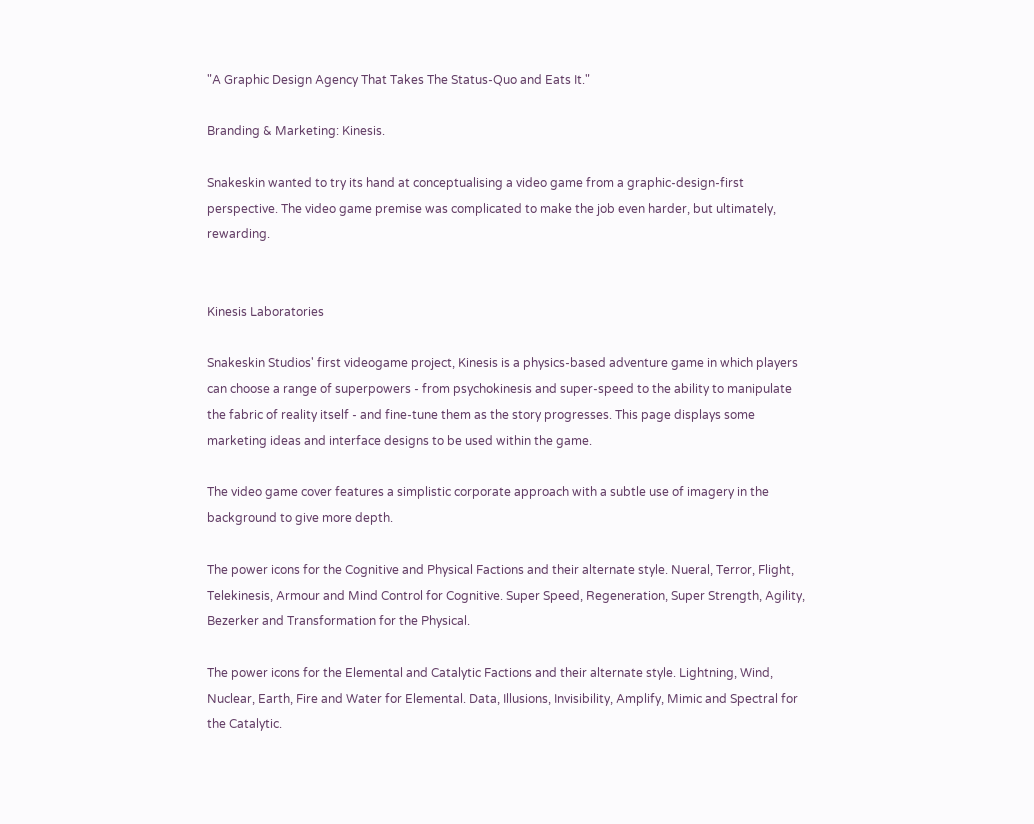"A Graphic Design Agency That Takes The Status-Quo and Eats It."

Branding & Marketing: Kinesis.

Snakeskin wanted to try its hand at conceptualising a video game from a graphic-design-first perspective. The video game premise was complicated to make the job even harder, but ultimately, rewarding.


Kinesis Laboratories

Snakeskin Studios' first videogame project, Kinesis is a physics-based adventure game in which players can choose a range of superpowers - from psychokinesis and super-speed to the ability to manipulate the fabric of reality itself - and fine-tune them as the story progresses. This page displays some marketing ideas and interface designs to be used within the game.

The video game cover features a simplistic corporate approach with a subtle use of imagery in the background to give more depth.

The power icons for the Cognitive and Physical Factions and their alternate style. Nueral, Terror, Flight, Telekinesis, Armour and Mind Control for Cognitive. Super Speed, Regeneration, Super Strength, Agility, Bezerker and Transformation for the Physical.

The power icons for the Elemental and Catalytic Factions and their alternate style. Lightning, Wind, Nuclear, Earth, Fire and Water for Elemental. Data, Illusions, Invisibility, Amplify, Mimic and Spectral for the Catalytic.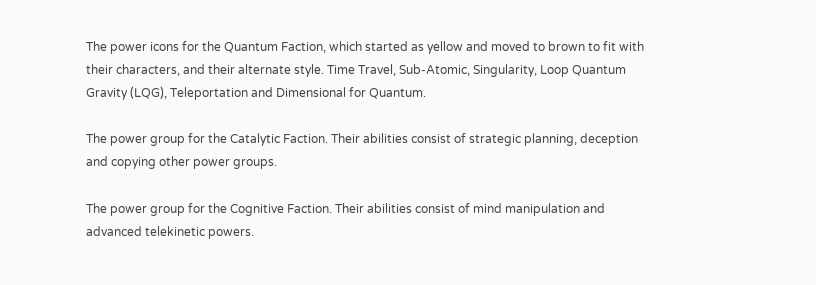The power icons for the Quantum Faction, which started as yellow and moved to brown to fit with their characters, and their alternate style. Time Travel, Sub-Atomic, Singularity, Loop Quantum Gravity (LQG), Teleportation and Dimensional for Quantum.

The power group for the Catalytic Faction. Their abilities consist of strategic planning, deception and copying other power groups.

The power group for the Cognitive Faction. Their abilities consist of mind manipulation and advanced telekinetic powers.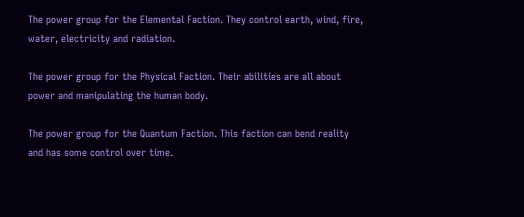The power group for the Elemental Faction. They control earth, wind, fire, water, electricity and radiation.

The power group for the Physical Faction. Their abilities are all about power and manipulating the human body.

The power group for the Quantum Faction. This faction can bend reality and has some control over time.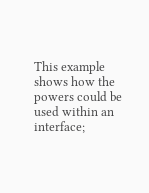This example shows how the powers could be used within an interface;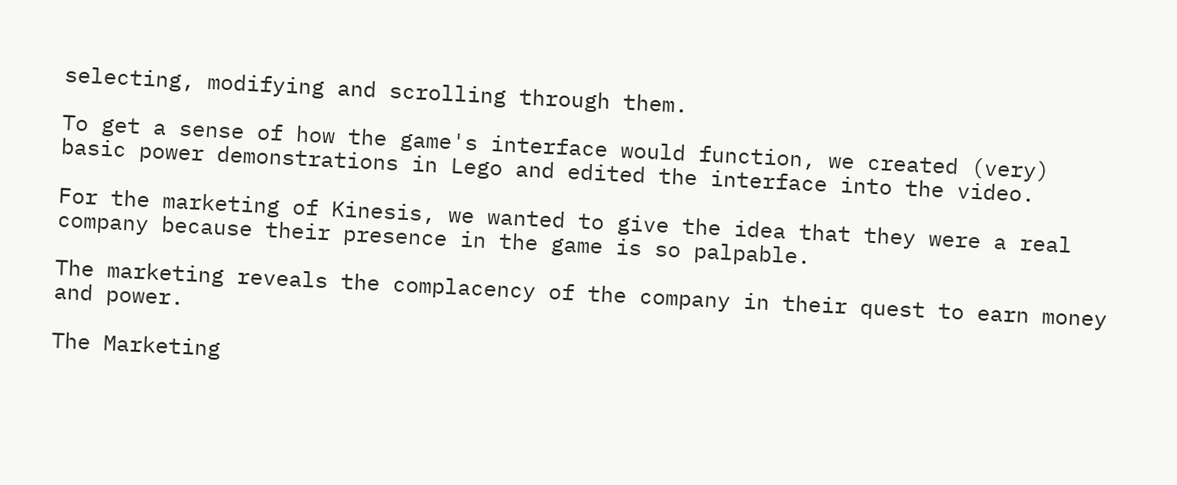selecting, modifying and scrolling through them.

To get a sense of how the game's interface would function, we created (very) basic power demonstrations in Lego and edited the interface into the video.

For the marketing of Kinesis, we wanted to give the idea that they were a real company because their presence in the game is so palpable.

The marketing reveals the complacency of the company in their quest to earn money and power.

The Marketing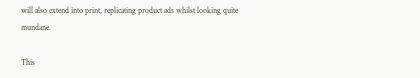will also extend into print, replicating product ads whilst looking quite mundane.

This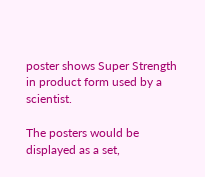poster shows Super Strength in product form used by a scientist.

The posters would be displayed as a set,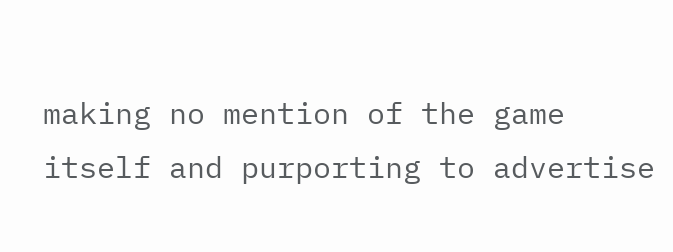making no mention of the game itself and purporting to advertise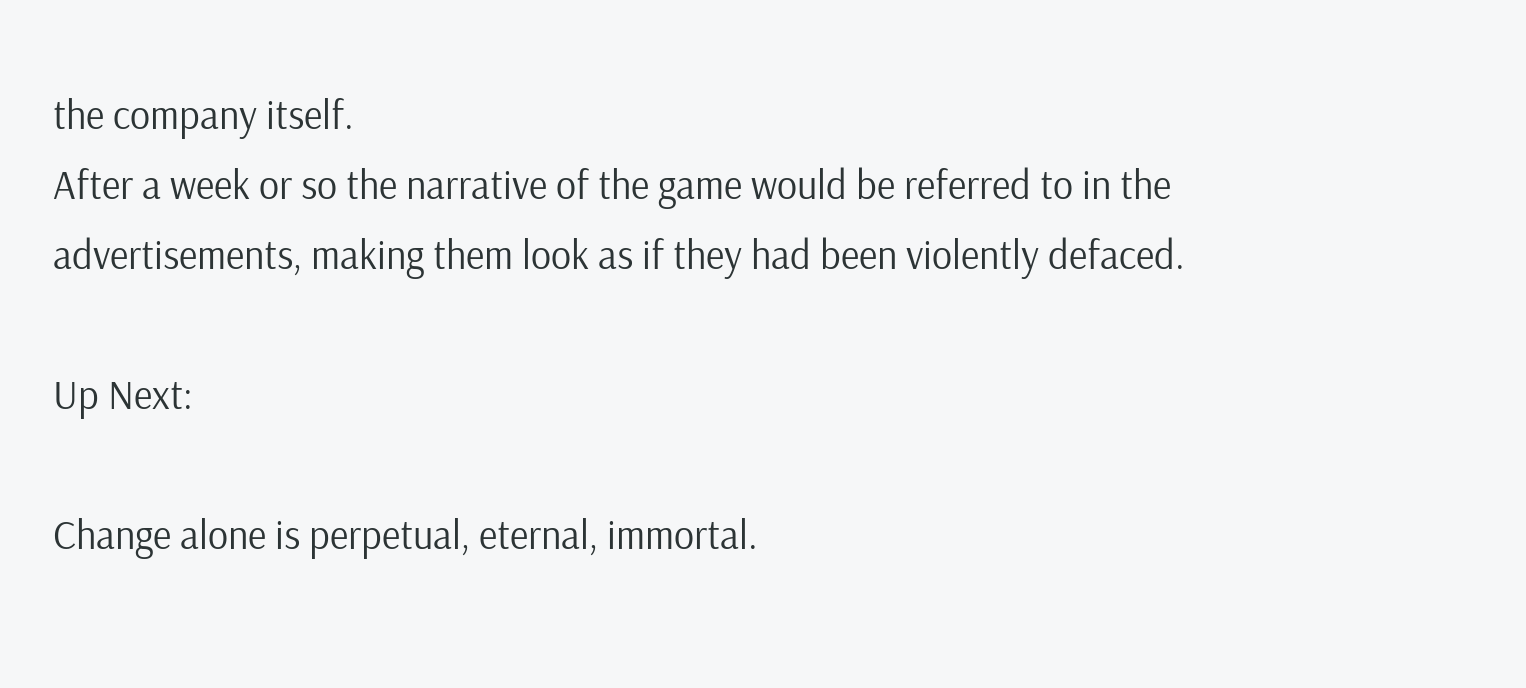the company itself.
After a week or so the narrative of the game would be referred to in the advertisements, making them look as if they had been violently defaced.

Up Next:

Change alone is perpetual, eternal, immortal.